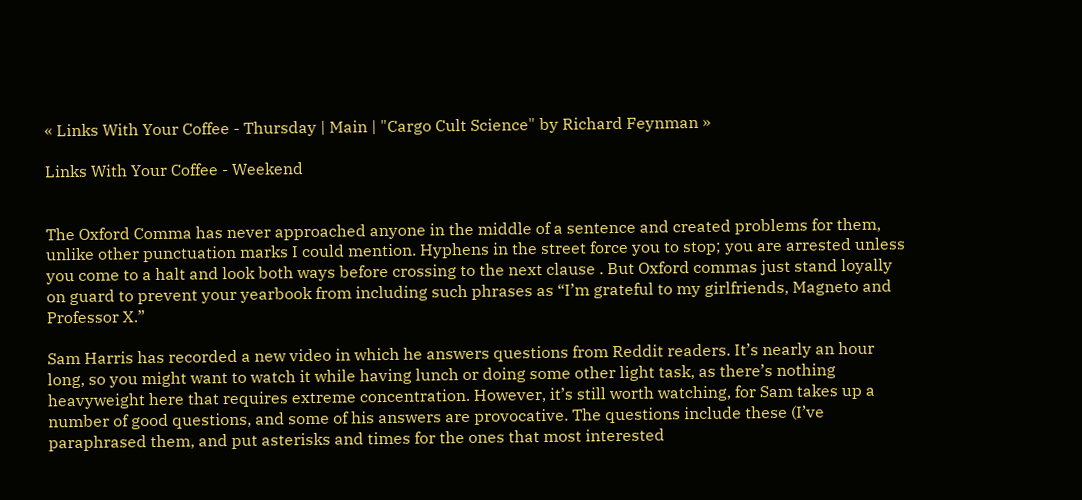« Links With Your Coffee - Thursday | Main | "Cargo Cult Science" by Richard Feynman »

Links With Your Coffee - Weekend


The Oxford Comma has never approached anyone in the middle of a sentence and created problems for them, unlike other punctuation marks I could mention. Hyphens in the street force you to stop; you are arrested unless you come to a halt and look both ways before crossing to the next clause . But Oxford commas just stand loyally on guard to prevent your yearbook from including such phrases as “I’m grateful to my girlfriends, Magneto and Professor X.”

Sam Harris has recorded a new video in which he answers questions from Reddit readers. It’s nearly an hour long, so you might want to watch it while having lunch or doing some other light task, as there’s nothing heavyweight here that requires extreme concentration. However, it’s still worth watching, for Sam takes up a number of good questions, and some of his answers are provocative. The questions include these (I’ve paraphrased them, and put asterisks and times for the ones that most interested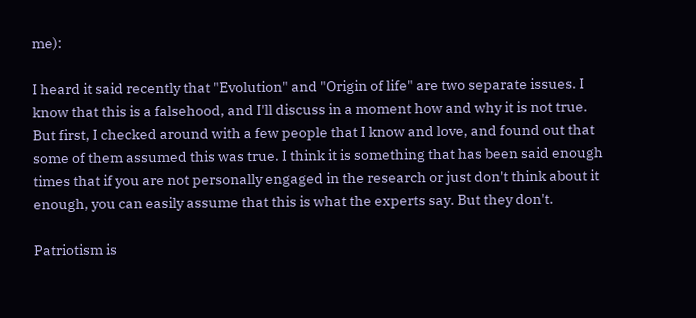me):

I heard it said recently that "Evolution" and "Origin of life" are two separate issues. I know that this is a falsehood, and I'll discuss in a moment how and why it is not true. But first, I checked around with a few people that I know and love, and found out that some of them assumed this was true. I think it is something that has been said enough times that if you are not personally engaged in the research or just don't think about it enough, you can easily assume that this is what the experts say. But they don't.

Patriotism is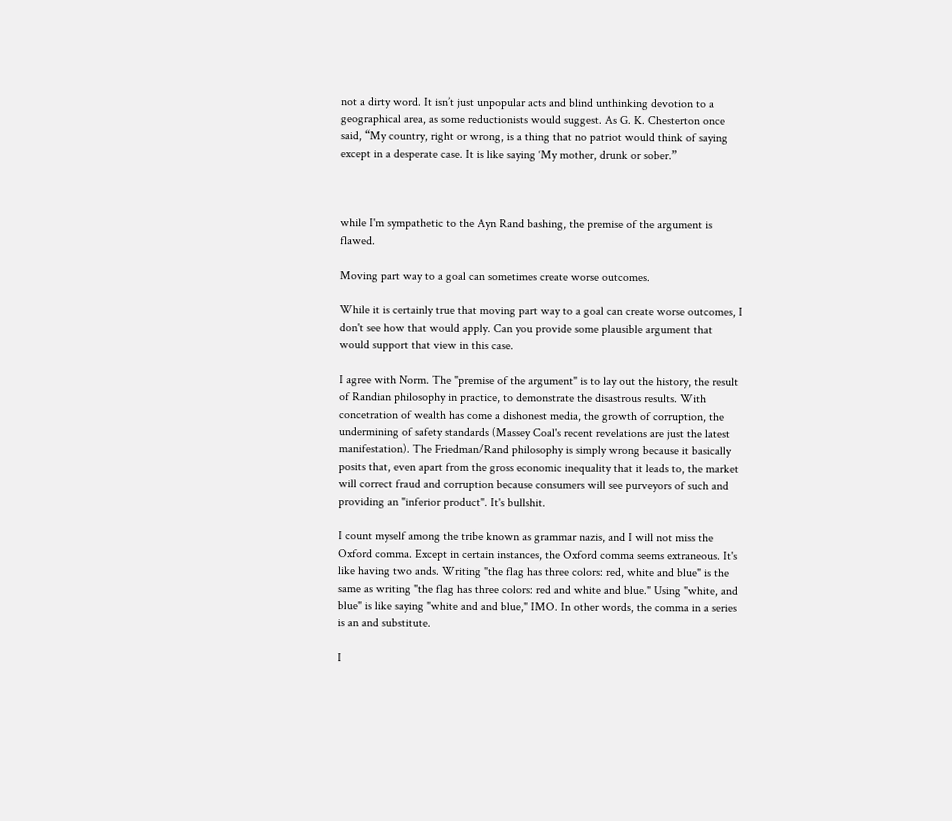not a dirty word. It isn’t just unpopular acts and blind unthinking devotion to a geographical area, as some reductionists would suggest. As G. K. Chesterton once said, “My country, right or wrong, is a thing that no patriot would think of saying except in a desperate case. It is like saying ‘My mother, drunk or sober.”



while I'm sympathetic to the Ayn Rand bashing, the premise of the argument is flawed.

Moving part way to a goal can sometimes create worse outcomes.

While it is certainly true that moving part way to a goal can create worse outcomes, I don't see how that would apply. Can you provide some plausible argument that would support that view in this case.

I agree with Norm. The "premise of the argument" is to lay out the history, the result of Randian philosophy in practice, to demonstrate the disastrous results. With concetration of wealth has come a dishonest media, the growth of corruption, the undermining of safety standards (Massey Coal's recent revelations are just the latest manifestation). The Friedman/Rand philosophy is simply wrong because it basically posits that, even apart from the gross economic inequality that it leads to, the market will correct fraud and corruption because consumers will see purveyors of such and providing an "inferior product". It's bullshit.

I count myself among the tribe known as grammar nazis, and I will not miss the Oxford comma. Except in certain instances, the Oxford comma seems extraneous. It's like having two ands. Writing "the flag has three colors: red, white and blue" is the same as writing "the flag has three colors: red and white and blue." Using "white, and blue" is like saying "white and and blue," IMO. In other words, the comma in a series is an and substitute.

I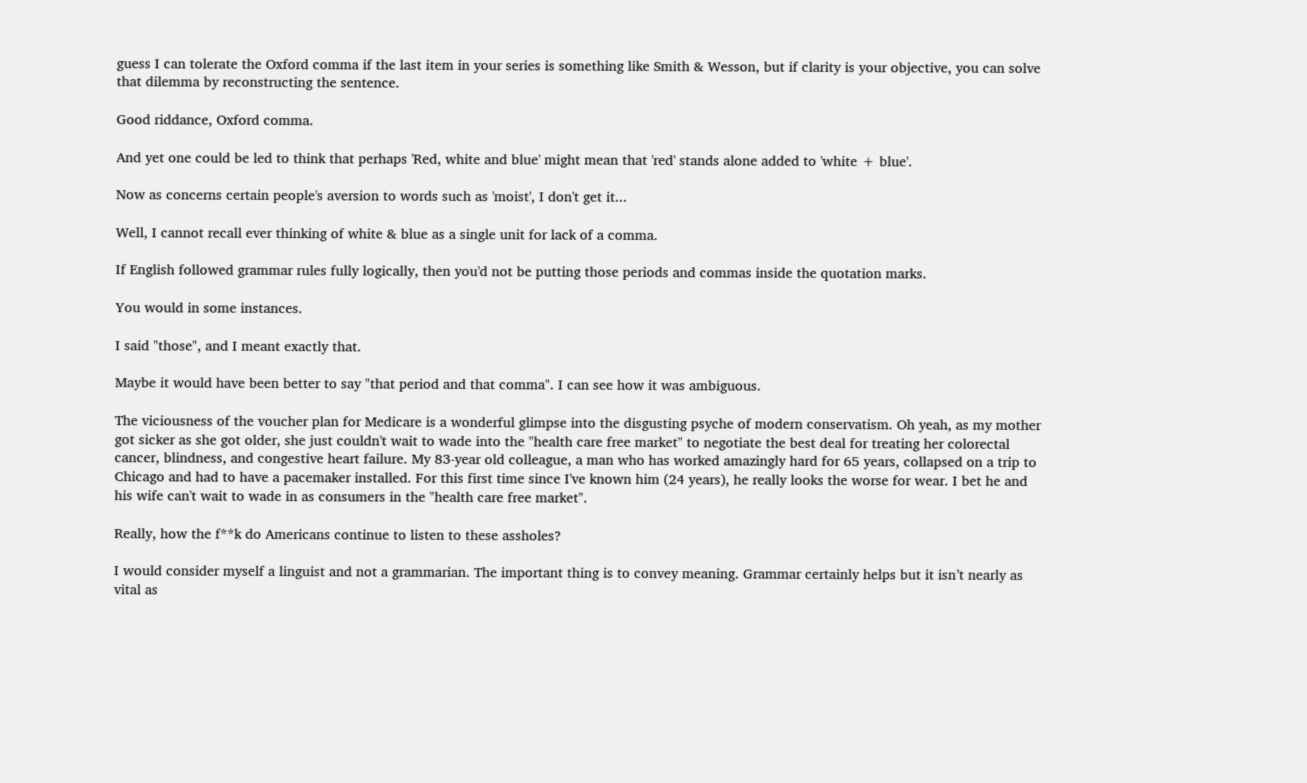guess I can tolerate the Oxford comma if the last item in your series is something like Smith & Wesson, but if clarity is your objective, you can solve that dilemma by reconstructing the sentence.

Good riddance, Oxford comma.

And yet one could be led to think that perhaps 'Red, white and blue' might mean that 'red' stands alone added to 'white + blue'.

Now as concerns certain people's aversion to words such as 'moist', I don't get it...

Well, I cannot recall ever thinking of white & blue as a single unit for lack of a comma.

If English followed grammar rules fully logically, then you'd not be putting those periods and commas inside the quotation marks.

You would in some instances.

I said "those", and I meant exactly that.

Maybe it would have been better to say "that period and that comma". I can see how it was ambiguous.

The viciousness of the voucher plan for Medicare is a wonderful glimpse into the disgusting psyche of modern conservatism. Oh yeah, as my mother got sicker as she got older, she just couldn't wait to wade into the "health care free market" to negotiate the best deal for treating her colorectal cancer, blindness, and congestive heart failure. My 83-year old colleague, a man who has worked amazingly hard for 65 years, collapsed on a trip to Chicago and had to have a pacemaker installed. For this first time since I've known him (24 years), he really looks the worse for wear. I bet he and his wife can't wait to wade in as consumers in the "health care free market".

Really, how the f**k do Americans continue to listen to these assholes?

I would consider myself a linguist and not a grammarian. The important thing is to convey meaning. Grammar certainly helps but it isn’t nearly as vital as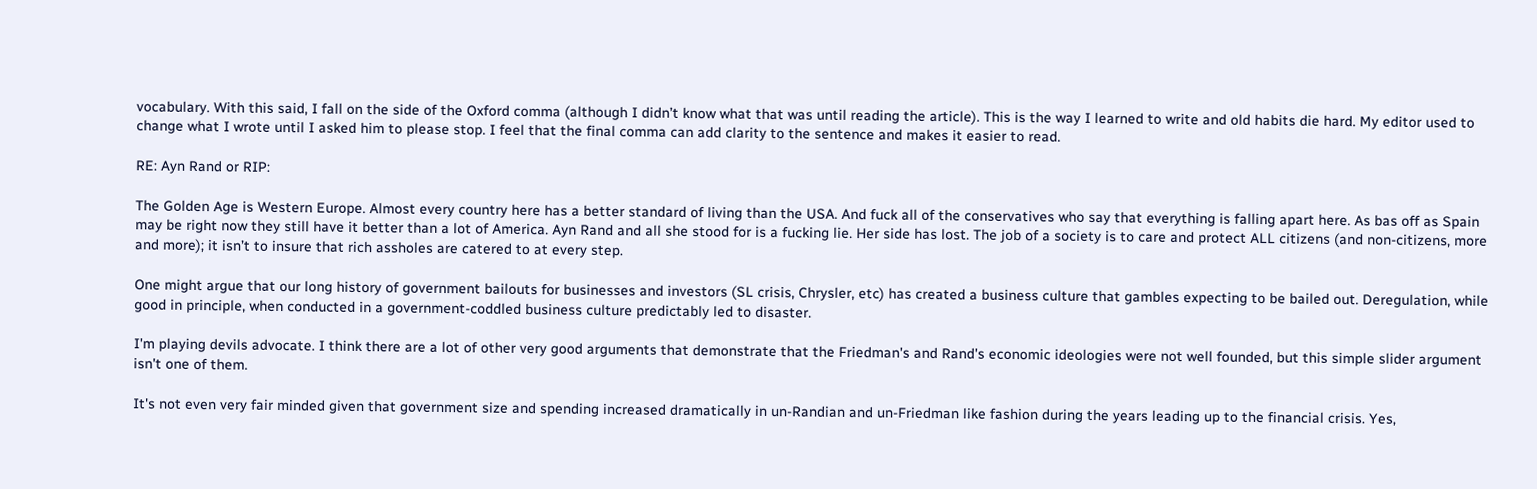vocabulary. With this said, I fall on the side of the Oxford comma (although I didn’t know what that was until reading the article). This is the way I learned to write and old habits die hard. My editor used to change what I wrote until I asked him to please stop. I feel that the final comma can add clarity to the sentence and makes it easier to read.

RE: Ayn Rand or RIP:

The Golden Age is Western Europe. Almost every country here has a better standard of living than the USA. And fuck all of the conservatives who say that everything is falling apart here. As bas off as Spain may be right now they still have it better than a lot of America. Ayn Rand and all she stood for is a fucking lie. Her side has lost. The job of a society is to care and protect ALL citizens (and non-citizens, more and more); it isn’t to insure that rich assholes are catered to at every step.

One might argue that our long history of government bailouts for businesses and investors (SL crisis, Chrysler, etc) has created a business culture that gambles expecting to be bailed out. Deregulation, while good in principle, when conducted in a government-coddled business culture predictably led to disaster.

I'm playing devils advocate. I think there are a lot of other very good arguments that demonstrate that the Friedman's and Rand's economic ideologies were not well founded, but this simple slider argument isn't one of them.

It's not even very fair minded given that government size and spending increased dramatically in un-Randian and un-Friedman like fashion during the years leading up to the financial crisis. Yes,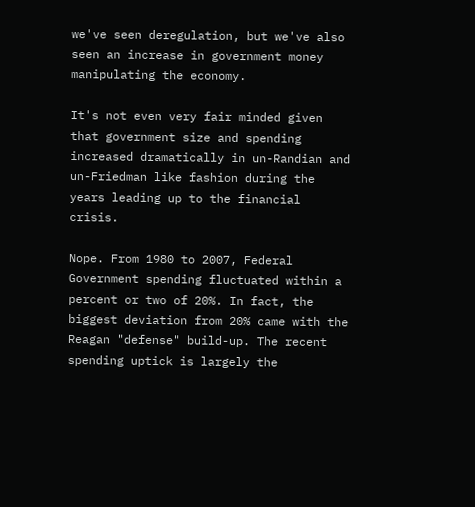we've seen deregulation, but we've also seen an increase in government money manipulating the economy.

It's not even very fair minded given that government size and spending increased dramatically in un-Randian and un-Friedman like fashion during the years leading up to the financial crisis.

Nope. From 1980 to 2007, Federal Government spending fluctuated within a percent or two of 20%. In fact, the biggest deviation from 20% came with the Reagan "defense" build-up. The recent spending uptick is largely the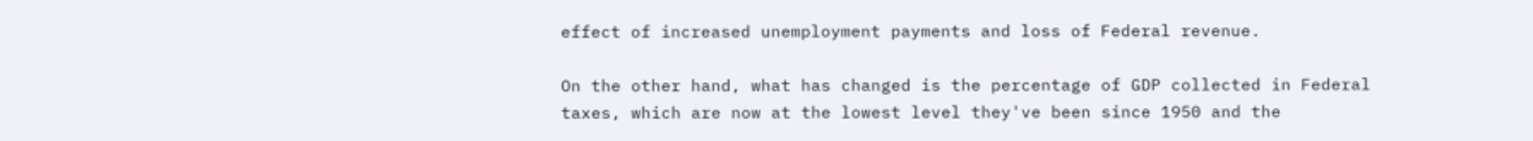effect of increased unemployment payments and loss of Federal revenue.

On the other hand, what has changed is the percentage of GDP collected in Federal taxes, which are now at the lowest level they've been since 1950 and the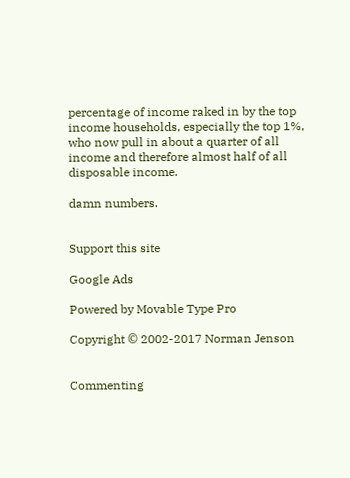percentage of income raked in by the top income households, especially the top 1%, who now pull in about a quarter of all income and therefore almost half of all disposable income.

damn numbers.


Support this site

Google Ads

Powered by Movable Type Pro

Copyright © 2002-2017 Norman Jenson


Commenting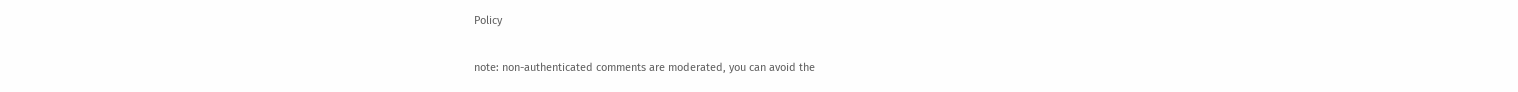Policy

note: non-authenticated comments are moderated, you can avoid the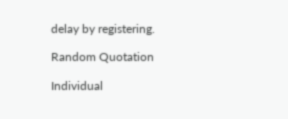delay by registering.

Random Quotation

Individual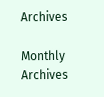Archives

Monthly Archives